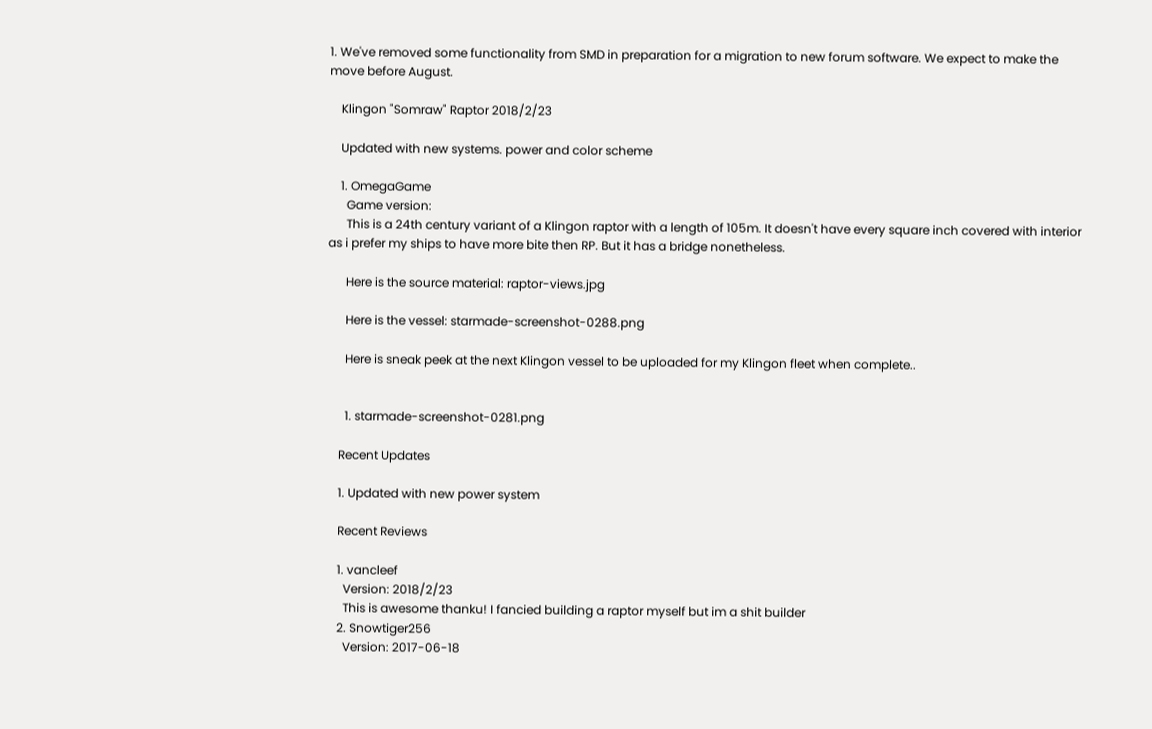1. We've removed some functionality from SMD in preparation for a migration to new forum software. We expect to make the move before August.

    Klingon "Somraw" Raptor 2018/2/23

    Updated with new systems. power and color scheme

    1. OmegaGame
      Game version:
      This is a 24th century variant of a Klingon raptor with a length of 105m. It doesn't have every square inch covered with interior as i prefer my ships to have more bite then RP. But it has a bridge nonetheless.

      Here is the source material: raptor-views.jpg

      Here is the vessel: starmade-screenshot-0288.png

      Here is sneak peek at the next Klingon vessel to be uploaded for my Klingon fleet when complete..


      1. starmade-screenshot-0281.png

    Recent Updates

    1. Updated with new power system

    Recent Reviews

    1. vancleef
      Version: 2018/2/23
      This is awesome thanku! I fancied building a raptor myself but im a shit builder
    2. Snowtiger256
      Version: 2017-06-18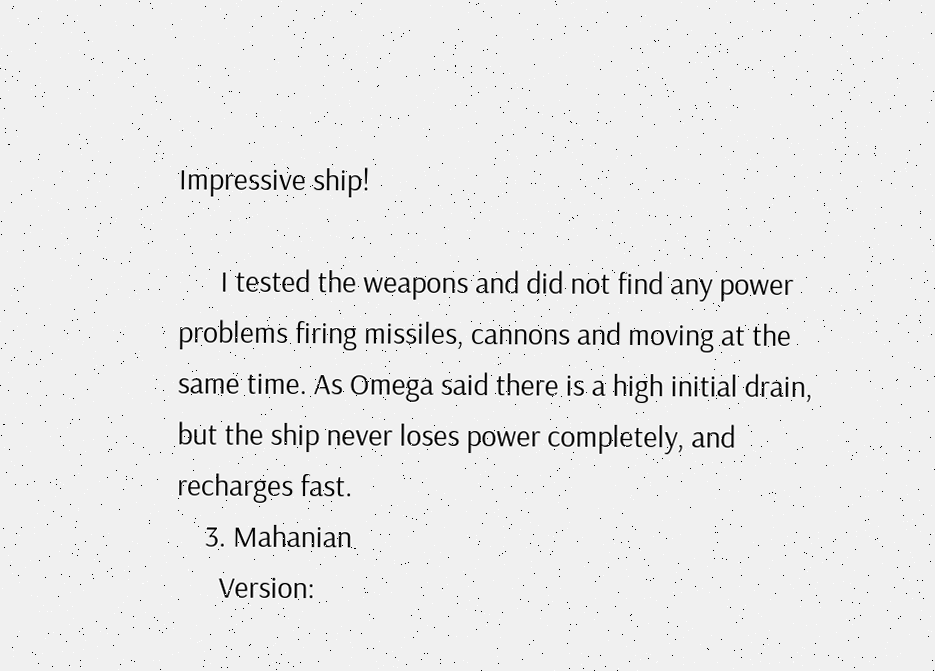Impressive ship!

      I tested the weapons and did not find any power problems firing missiles, cannons and moving at the same time. As Omega said there is a high initial drain, but the ship never loses power completely, and recharges fast.
    3. Mahanian
      Version: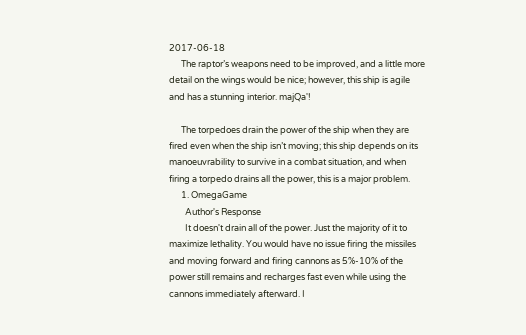2017-06-18
      The raptor’s weapons need to be improved, and a little more detail on the wings would be nice; however, this ship is agile and has a stunning interior. majQa'!

      The torpedoes drain the power of the ship when they are fired even when the ship isn’t moving; this ship depends on its manoeuvrability to survive in a combat situation, and when firing a torpedo drains all the power, this is a major problem.
      1. OmegaGame
        Author's Response
        It doesn't drain all of the power. Just the majority of it to maximize lethality. You would have no issue firing the missiles and moving forward and firing cannons as 5%-10% of the power still remains and recharges fast even while using the cannons immediately afterward. I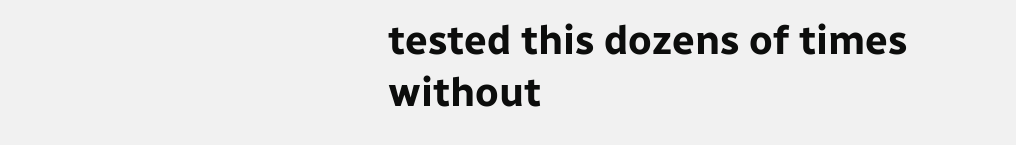tested this dozens of times without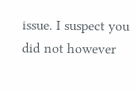issue. I suspect you did not however